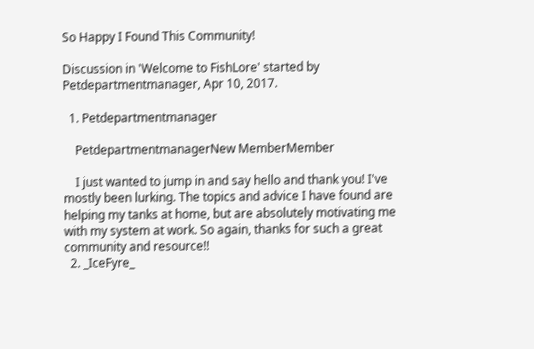So Happy I Found This Community!

Discussion in 'Welcome to FishLore' started by Petdepartmentmanager, Apr 10, 2017.

  1. Petdepartmentmanager

    PetdepartmentmanagerNew MemberMember

    I just wanted to jump in and say hello and thank you! I've mostly been lurking. The topics and advice I have found are helping my tanks at home, but are absolutely motivating me with my system at work. So again, thanks for such a great community and resource!!
  2. _IceFyre_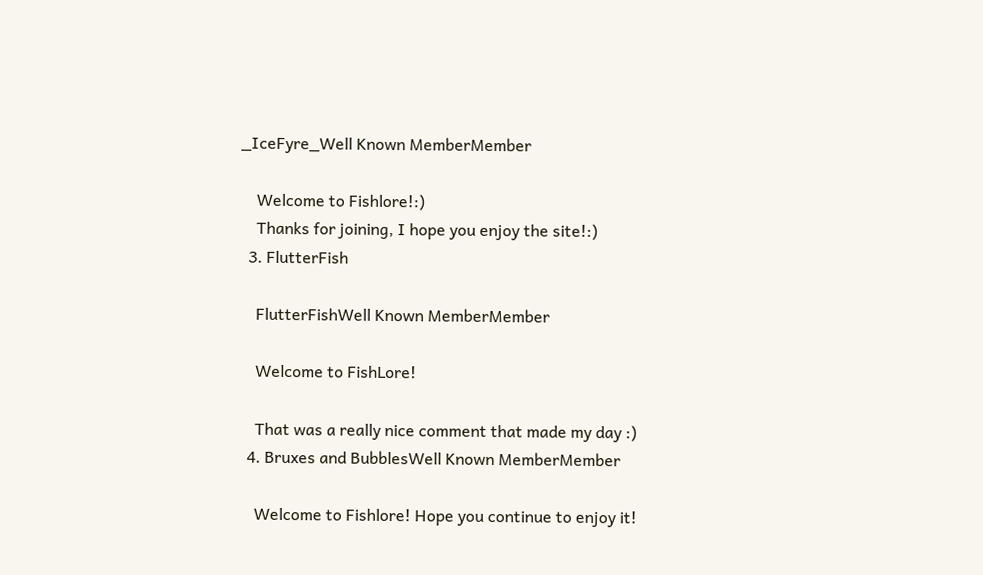_IceFyre_Well Known MemberMember

    Welcome to Fishlore!:)
    Thanks for joining, I hope you enjoy the site!:)
  3. FlutterFish

    FlutterFishWell Known MemberMember

    Welcome to FishLore!

    That was a really nice comment that made my day :)
  4. Bruxes and BubblesWell Known MemberMember

    Welcome to Fishlore! Hope you continue to enjoy it!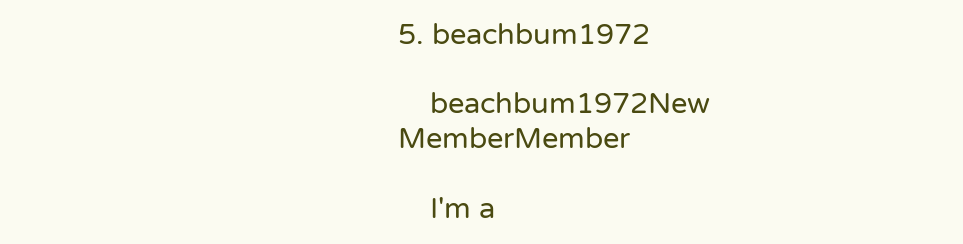5. beachbum1972

    beachbum1972New MemberMember

    I'm a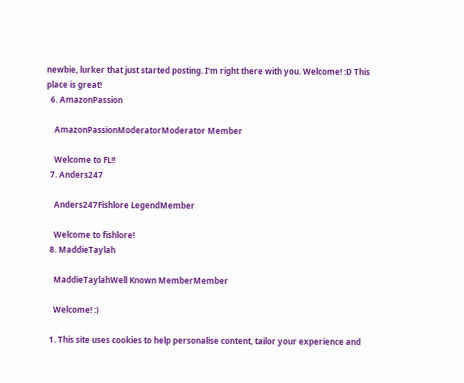newbie, lurker that just started posting. I'm right there with you. Welcome! :D This place is great!
  6. AmazonPassion

    AmazonPassionModeratorModerator Member

    Welcome to FL!!
  7. Anders247

    Anders247Fishlore LegendMember

    Welcome to fishlore!
  8. MaddieTaylah

    MaddieTaylahWell Known MemberMember

    Welcome! :)

  1. This site uses cookies to help personalise content, tailor your experience and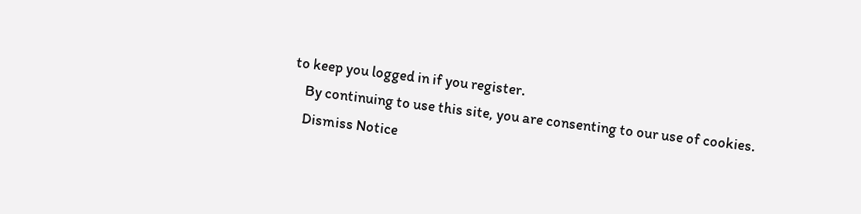to keep you logged in if you register.
    By continuing to use this site, you are consenting to our use of cookies.
    Dismiss Notice